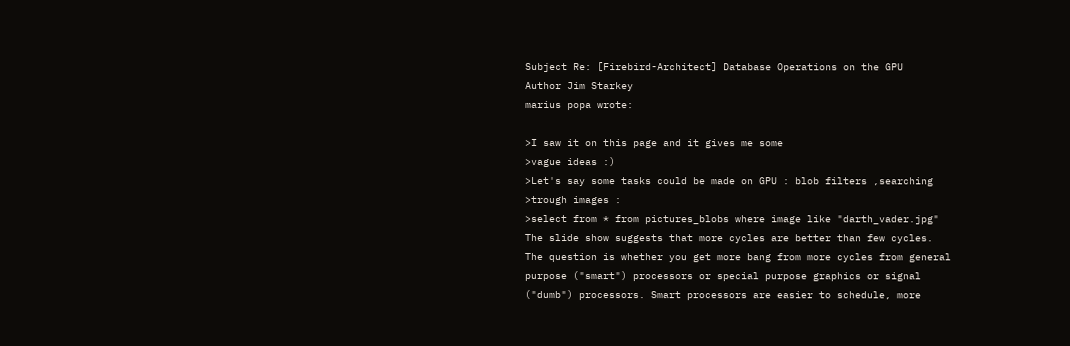Subject Re: [Firebird-Architect] Database Operations on the GPU
Author Jim Starkey
marius popa wrote:

>I saw it on this page and it gives me some
>vague ideas :)
>Let's say some tasks could be made on GPU : blob filters ,searching
>trough images :
>select from * from pictures_blobs where image like "darth_vader.jpg"
The slide show suggests that more cycles are better than few cycles.
The question is whether you get more bang from more cycles from general
purpose ("smart") processors or special purpose graphics or signal
("dumb") processors. Smart processors are easier to schedule, more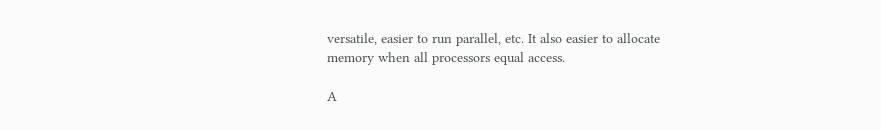versatile, easier to run parallel, etc. It also easier to allocate
memory when all processors equal access.

A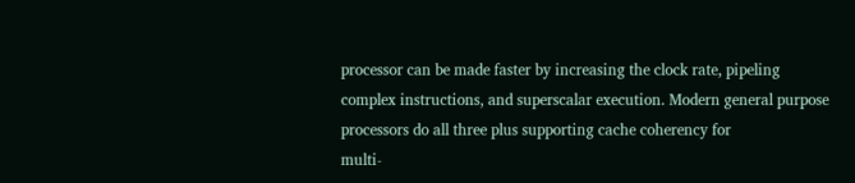processor can be made faster by increasing the clock rate, pipeling
complex instructions, and superscalar execution. Modern general purpose
processors do all three plus supporting cache coherency for
multi-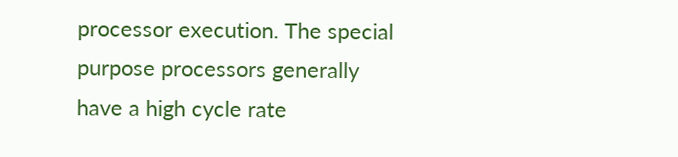processor execution. The special purpose processors generally
have a high cycle rate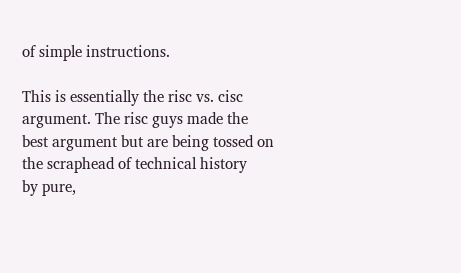of simple instructions.

This is essentially the risc vs. cisc argument. The risc guys made the
best argument but are being tossed on the scraphead of technical history
by pure,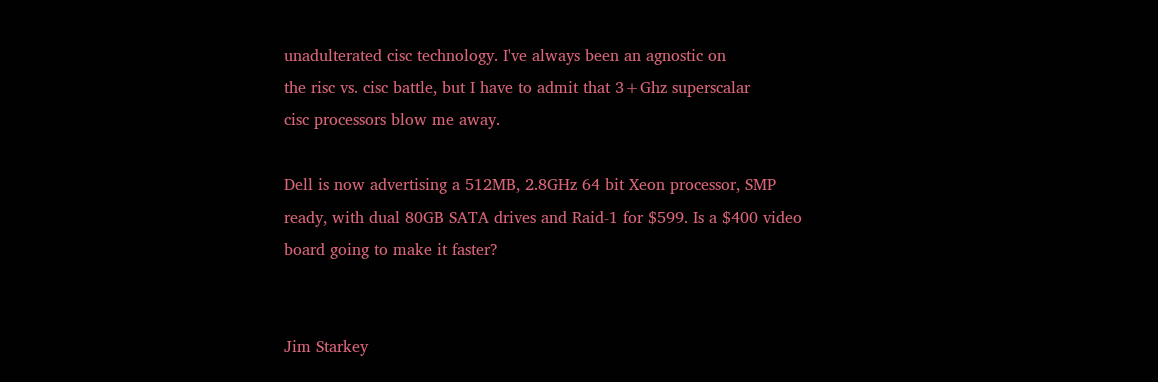unadulterated cisc technology. I've always been an agnostic on
the risc vs. cisc battle, but I have to admit that 3+Ghz superscalar
cisc processors blow me away.

Dell is now advertising a 512MB, 2.8GHz 64 bit Xeon processor, SMP
ready, with dual 80GB SATA drives and Raid-1 for $599. Is a $400 video
board going to make it faster?


Jim Starkey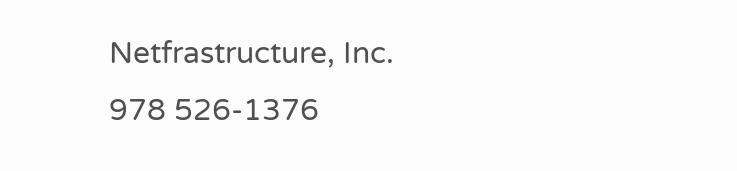Netfrastructure, Inc.
978 526-1376